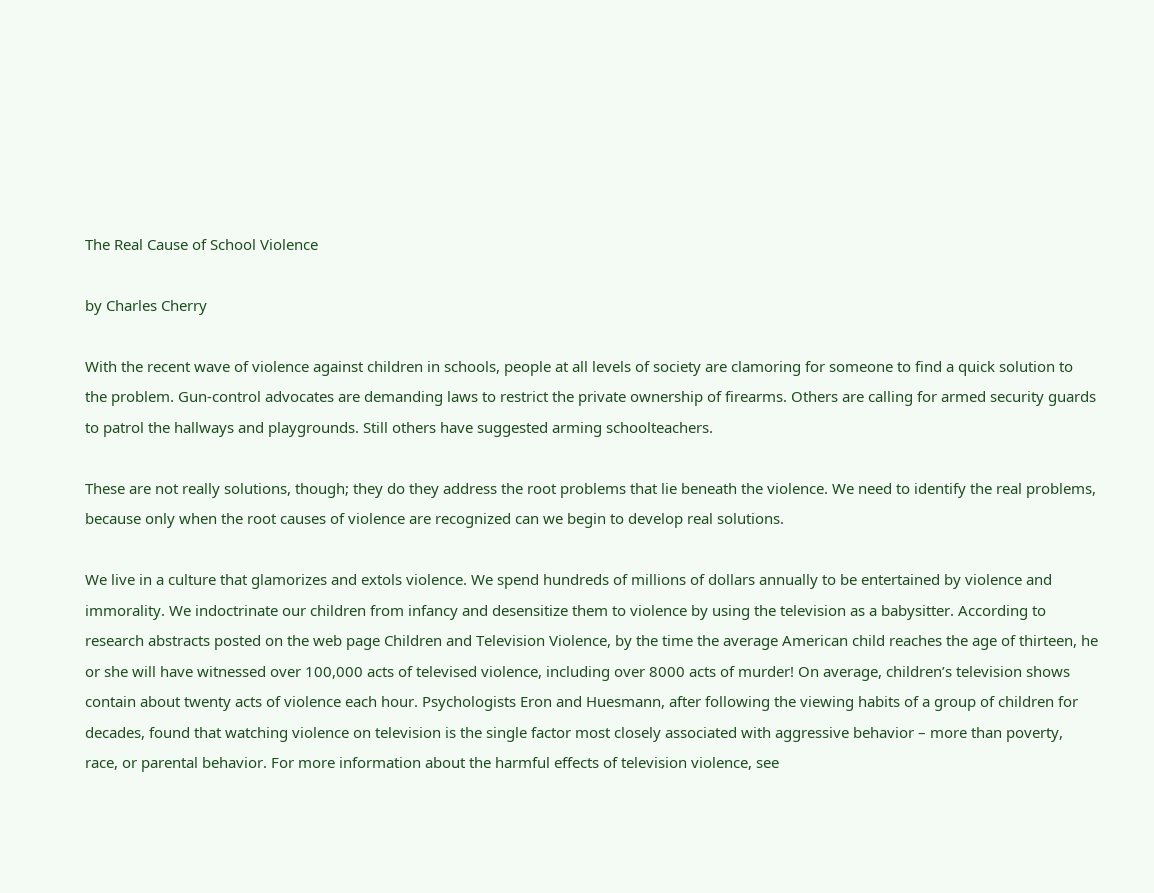The Real Cause of School Violence

by Charles Cherry

With the recent wave of violence against children in schools, people at all levels of society are clamoring for someone to find a quick solution to the problem. Gun-control advocates are demanding laws to restrict the private ownership of firearms. Others are calling for armed security guards to patrol the hallways and playgrounds. Still others have suggested arming schoolteachers.

These are not really solutions, though; they do they address the root problems that lie beneath the violence. We need to identify the real problems, because only when the root causes of violence are recognized can we begin to develop real solutions.

We live in a culture that glamorizes and extols violence. We spend hundreds of millions of dollars annually to be entertained by violence and immorality. We indoctrinate our children from infancy and desensitize them to violence by using the television as a babysitter. According to research abstracts posted on the web page Children and Television Violence, by the time the average American child reaches the age of thirteen, he or she will have witnessed over 100,000 acts of televised violence, including over 8000 acts of murder! On average, children’s television shows contain about twenty acts of violence each hour. Psychologists Eron and Huesmann, after following the viewing habits of a group of children for decades, found that watching violence on television is the single factor most closely associated with aggressive behavior – more than poverty, race, or parental behavior. For more information about the harmful effects of television violence, see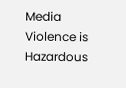Media Violence is Hazardous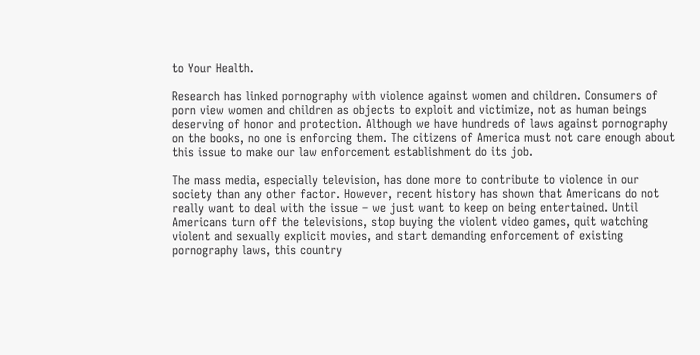to Your Health.

Research has linked pornography with violence against women and children. Consumers of porn view women and children as objects to exploit and victimize, not as human beings deserving of honor and protection. Although we have hundreds of laws against pornography on the books, no one is enforcing them. The citizens of America must not care enough about this issue to make our law enforcement establishment do its job.

The mass media, especially television, has done more to contribute to violence in our society than any other factor. However, recent history has shown that Americans do not really want to deal with the issue – we just want to keep on being entertained. Until Americans turn off the televisions, stop buying the violent video games, quit watching violent and sexually explicit movies, and start demanding enforcement of existing pornography laws, this country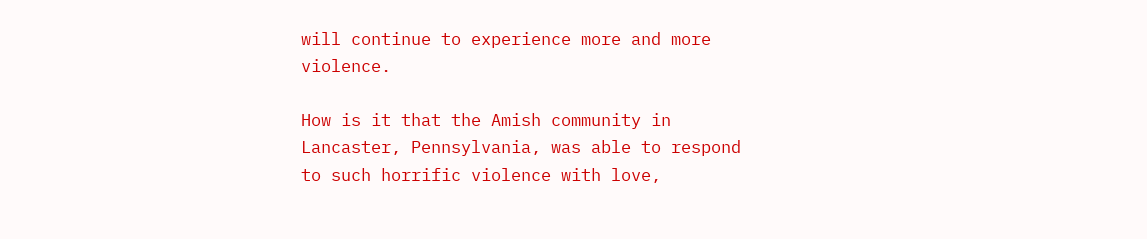will continue to experience more and more violence.

How is it that the Amish community in Lancaster, Pennsylvania, was able to respond to such horrific violence with love,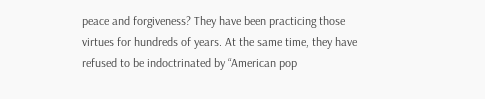peace and forgiveness? They have been practicing those virtues for hundreds of years. At the same time, they have refused to be indoctrinated by “American pop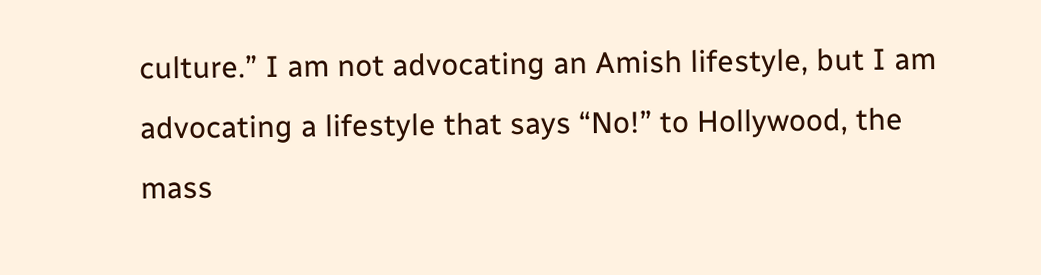culture.” I am not advocating an Amish lifestyle, but I am advocating a lifestyle that says “No!” to Hollywood, the mass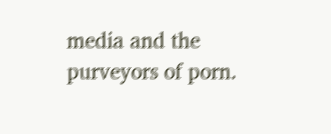media and the purveyors of porn.